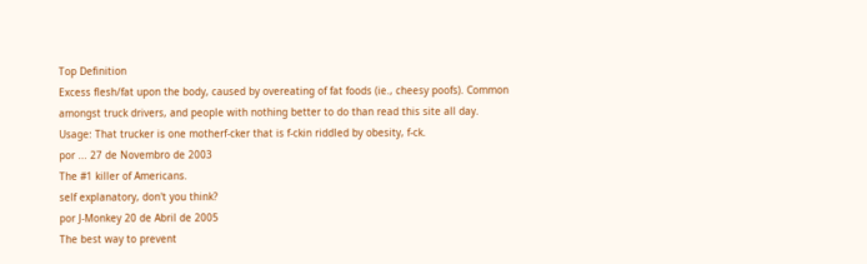Top Definition
Excess flesh/fat upon the body, caused by overeating of fat foods (ie., cheesy poofs). Common amongst truck drivers, and people with nothing better to do than read this site all day.
Usage: That trucker is one motherf-cker that is f-ckin riddled by obesity, f-ck.
por ... 27 de Novembro de 2003
The #1 killer of Americans.
self explanatory, don't you think?
por J-Monkey 20 de Abril de 2005
The best way to prevent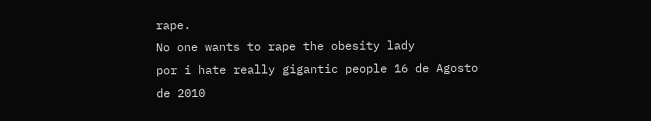rape.
No one wants to rape the obesity lady
por i hate really gigantic people 16 de Agosto de 2010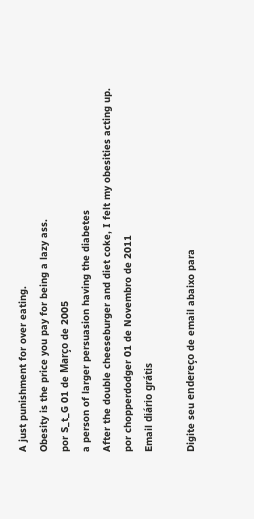A just punishment for over eating.
Obesity is the price you pay for being a lazy ass.
por S_t_G 01 de Março de 2005
a person of larger persuasion having the diabetes
After the double cheeseburger and diet coke, I felt my obesities acting up.
por chopperdodger 01 de Novembro de 2011
Email diário grátis

Digite seu endereço de email abaixo para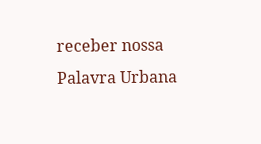receber nossa Palavra Urbana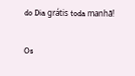do Dia grátis toda manhã!

Os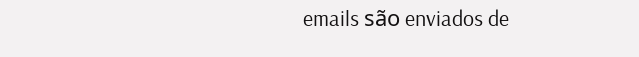emails são enviados de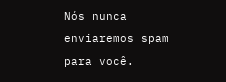Nós nunca enviaremos spam para você.